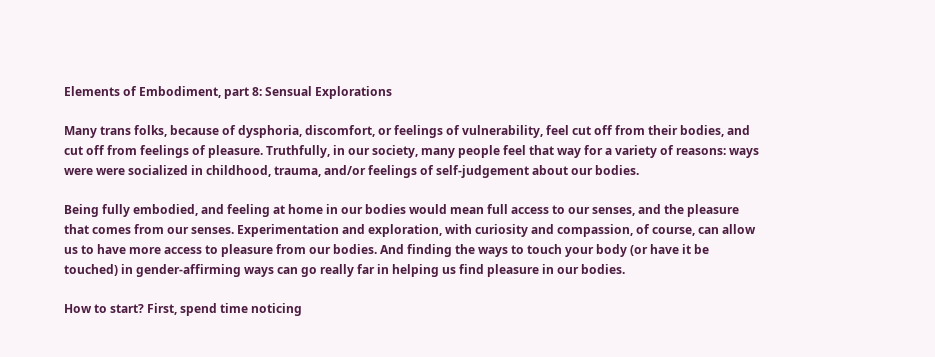Elements of Embodiment, part 8: Sensual Explorations

Many trans folks, because of dysphoria, discomfort, or feelings of vulnerability, feel cut off from their bodies, and cut off from feelings of pleasure. Truthfully, in our society, many people feel that way for a variety of reasons: ways were were socialized in childhood, trauma, and/or feelings of self-judgement about our bodies.

Being fully embodied, and feeling at home in our bodies would mean full access to our senses, and the pleasure that comes from our senses. Experimentation and exploration, with curiosity and compassion, of course, can allow us to have more access to pleasure from our bodies. And finding the ways to touch your body (or have it be touched) in gender-affirming ways can go really far in helping us find pleasure in our bodies.

How to start? First, spend time noticing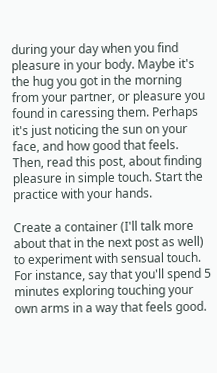during your day when you find pleasure in your body. Maybe it's the hug you got in the morning from your partner, or pleasure you found in caressing them. Perhaps it's just noticing the sun on your face, and how good that feels. Then, read this post, about finding pleasure in simple touch. Start the practice with your hands.

Create a container (I'll talk more about that in the next post as well) to experiment with sensual touch. For instance, say that you'll spend 5 minutes exploring touching your own arms in a way that feels good.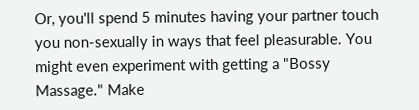Or, you'll spend 5 minutes having your partner touch you non-sexually in ways that feel pleasurable. You might even experiment with getting a "Bossy Massage." Make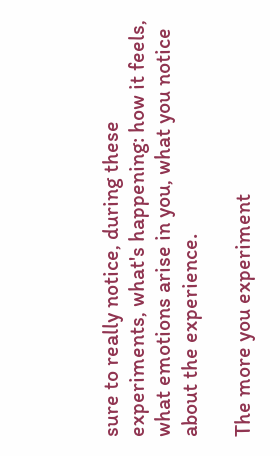sure to really notice, during these experiments, what's happening: how it feels, what emotions arise in you, what you notice about the experience.

The more you experiment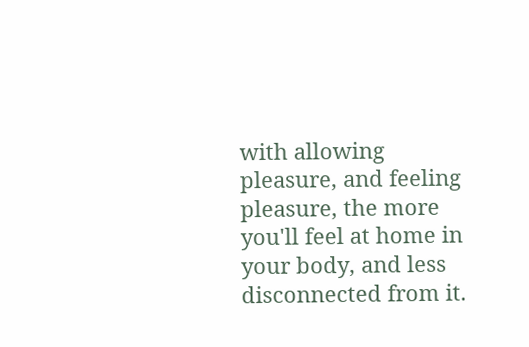with allowing pleasure, and feeling pleasure, the more you'll feel at home in your body, and less disconnected from it.